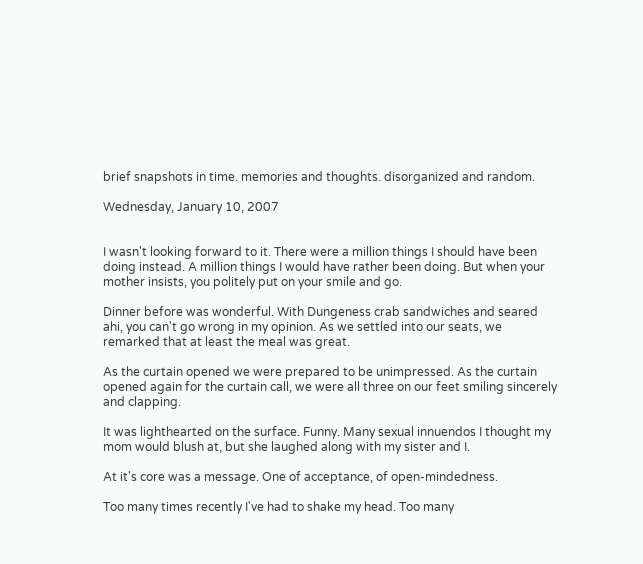brief snapshots in time. memories and thoughts. disorganized and random.

Wednesday, January 10, 2007


I wasn't looking forward to it. There were a million things I should have been doing instead. A million things I would have rather been doing. But when your mother insists, you politely put on your smile and go.

Dinner before was wonderful. With Dungeness crab sandwiches and seared ahi, you can't go wrong in my opinion. As we settled into our seats, we remarked that at least the meal was great.

As the curtain opened we were prepared to be unimpressed. As the curtain opened again for the curtain call, we were all three on our feet smiling sincerely and clapping.

It was lighthearted on the surface. Funny. Many sexual innuendos I thought my mom would blush at, but she laughed along with my sister and I.

At it's core was a message. One of acceptance, of open-mindedness.

Too many times recently I've had to shake my head. Too many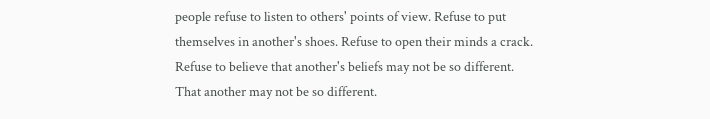people refuse to listen to others' points of view. Refuse to put themselves in another's shoes. Refuse to open their minds a crack. Refuse to believe that another's beliefs may not be so different. That another may not be so different.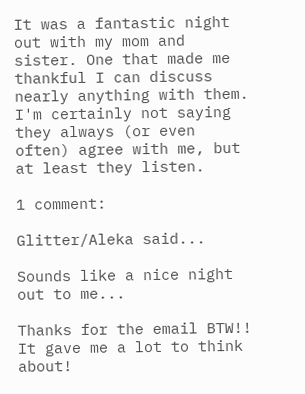It was a fantastic night out with my mom and sister. One that made me thankful I can discuss nearly anything with them. I'm certainly not saying they always (or even often) agree with me, but at least they listen.

1 comment:

Glitter/Aleka said...

Sounds like a nice night out to me...

Thanks for the email BTW!! It gave me a lot to think about!